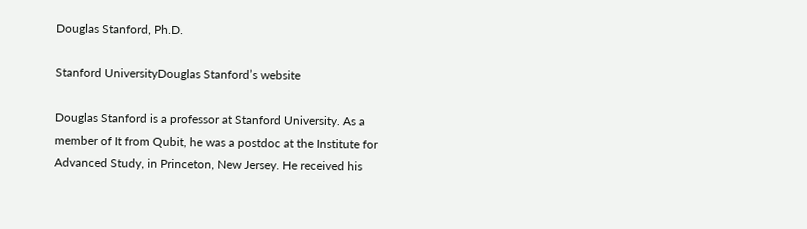Douglas Stanford, Ph.D.

Stanford UniversityDouglas Stanford’s website

Douglas Stanford is a professor at Stanford University. As a member of It from Qubit, he was a postdoc at the Institute for Advanced Study, in Princeton, New Jersey. He received his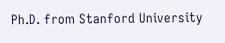Ph.D. from Stanford University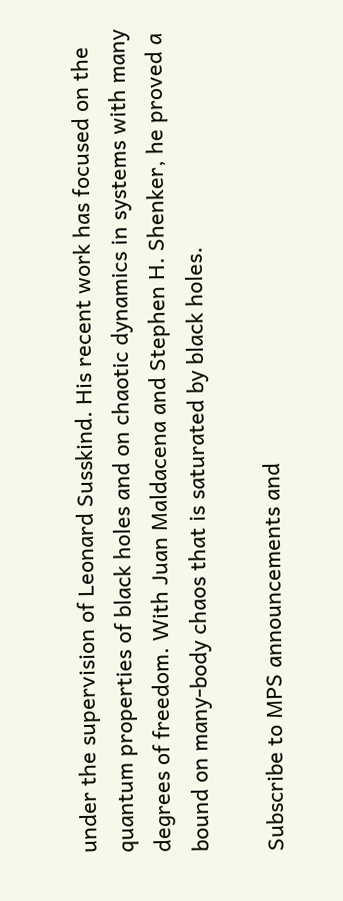under the supervision of Leonard Susskind. His recent work has focused on the quantum properties of black holes and on chaotic dynamics in systems with many degrees of freedom. With Juan Maldacena and Stephen H. Shenker, he proved a bound on many-body chaos that is saturated by black holes.

Subscribe to MPS announcements and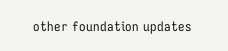other foundation updates